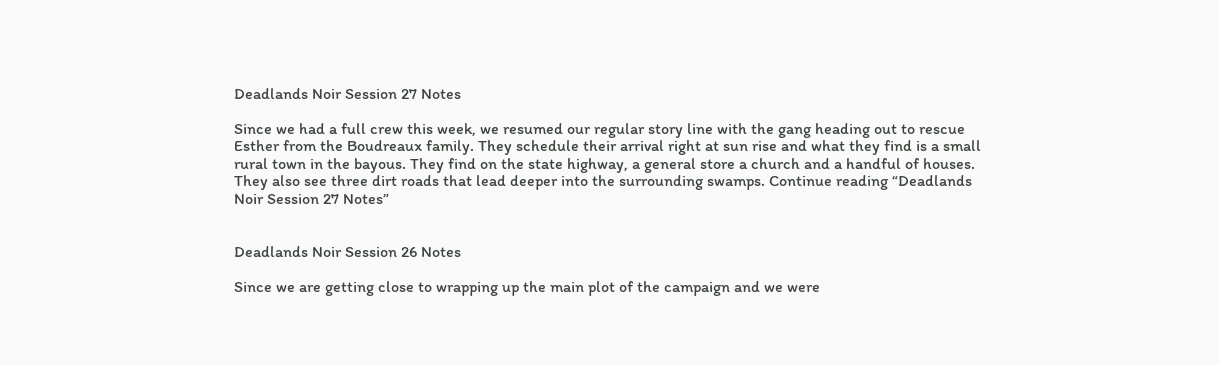Deadlands Noir Session 27 Notes

Since we had a full crew this week, we resumed our regular story line with the gang heading out to rescue Esther from the Boudreaux family. They schedule their arrival right at sun rise and what they find is a small rural town in the bayous. They find on the state highway, a general store a church and a handful of houses. They also see three dirt roads that lead deeper into the surrounding swamps. Continue reading “Deadlands Noir Session 27 Notes”


Deadlands Noir Session 26 Notes

Since we are getting close to wrapping up the main plot of the campaign and we were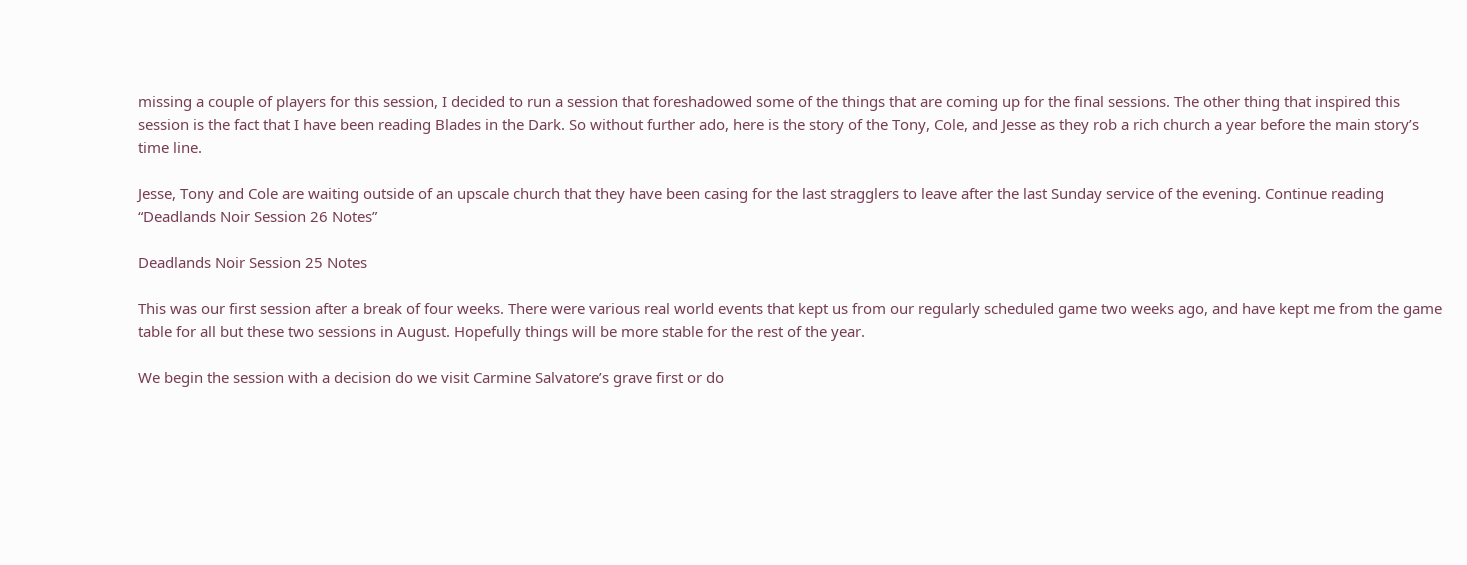missing a couple of players for this session, I decided to run a session that foreshadowed some of the things that are coming up for the final sessions. The other thing that inspired this session is the fact that I have been reading Blades in the Dark. So without further ado, here is the story of the Tony, Cole, and Jesse as they rob a rich church a year before the main story’s time line.

Jesse, Tony and Cole are waiting outside of an upscale church that they have been casing for the last stragglers to leave after the last Sunday service of the evening. Continue reading “Deadlands Noir Session 26 Notes”

Deadlands Noir Session 25 Notes

This was our first session after a break of four weeks. There were various real world events that kept us from our regularly scheduled game two weeks ago, and have kept me from the game table for all but these two sessions in August. Hopefully things will be more stable for the rest of the year.

We begin the session with a decision do we visit Carmine Salvatore’s grave first or do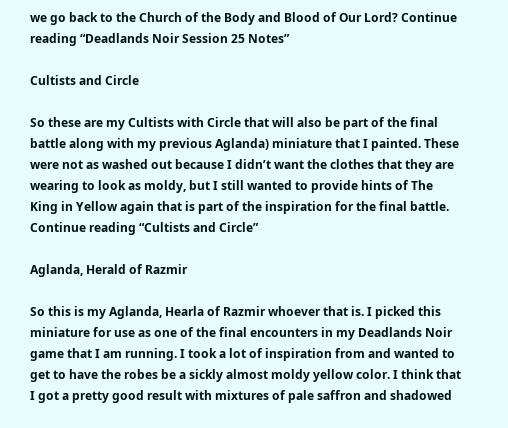we go back to the Church of the Body and Blood of Our Lord? Continue reading “Deadlands Noir Session 25 Notes”

Cultists and Circle

So these are my Cultists with Circle that will also be part of the final battle along with my previous Aglanda) miniature that I painted. These were not as washed out because I didn’t want the clothes that they are wearing to look as moldy, but I still wanted to provide hints of The King in Yellow again that is part of the inspiration for the final battle. Continue reading “Cultists and Circle”

Aglanda, Herald of Razmir

So this is my Aglanda, Hearla of Razmir whoever that is. I picked this miniature for use as one of the final encounters in my Deadlands Noir game that I am running. I took a lot of inspiration from and wanted to get to have the robes be a sickly almost moldy yellow color. I think that I got a pretty good result with mixtures of pale saffron and shadowed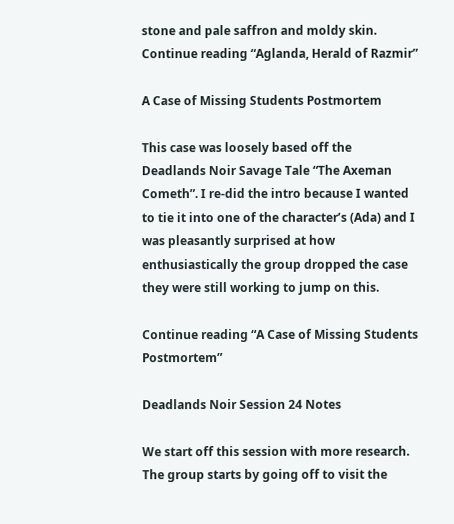stone and pale saffron and moldy skin. Continue reading “Aglanda, Herald of Razmir”

A Case of Missing Students Postmortem

This case was loosely based off the Deadlands Noir Savage Tale “The Axeman Cometh”. I re-did the intro because I wanted to tie it into one of the character’s (Ada) and I was pleasantly surprised at how enthusiastically the group dropped the case they were still working to jump on this.

Continue reading “A Case of Missing Students Postmortem”

Deadlands Noir Session 24 Notes

We start off this session with more research. The group starts by going off to visit the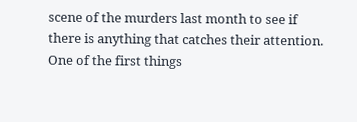scene of the murders last month to see if there is anything that catches their attention. One of the first things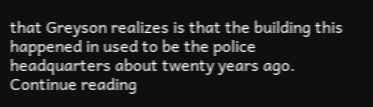that Greyson realizes is that the building this happened in used to be the police headquarters about twenty years ago. Continue reading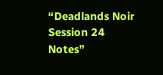“Deadlands Noir Session 24 Notes”